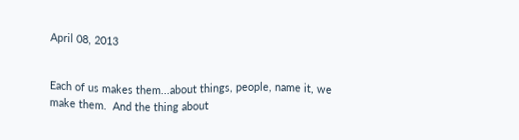April 08, 2013


Each of us makes them...about things, people, name it, we make them.  And the thing about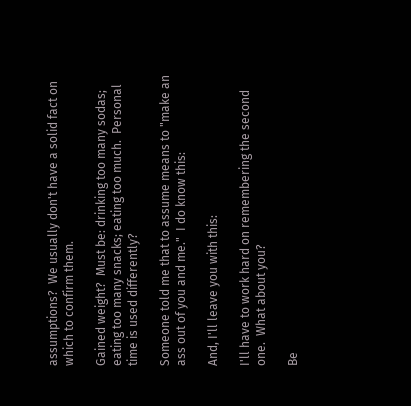assumptions?  We usually don't have a solid fact on which to confirm them.

Gained weight?  Must be: drinking too many sodas; eating too many snacks; eating too much.  Personal time is used differently?

Someone told me that to assume means to "make an ass out of you and me."  I do know this:

And, I'll leave you with this:

I'll have to work hard on remembering the second one.  What about you?

Be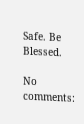Safe. Be Blessed.

No comments: